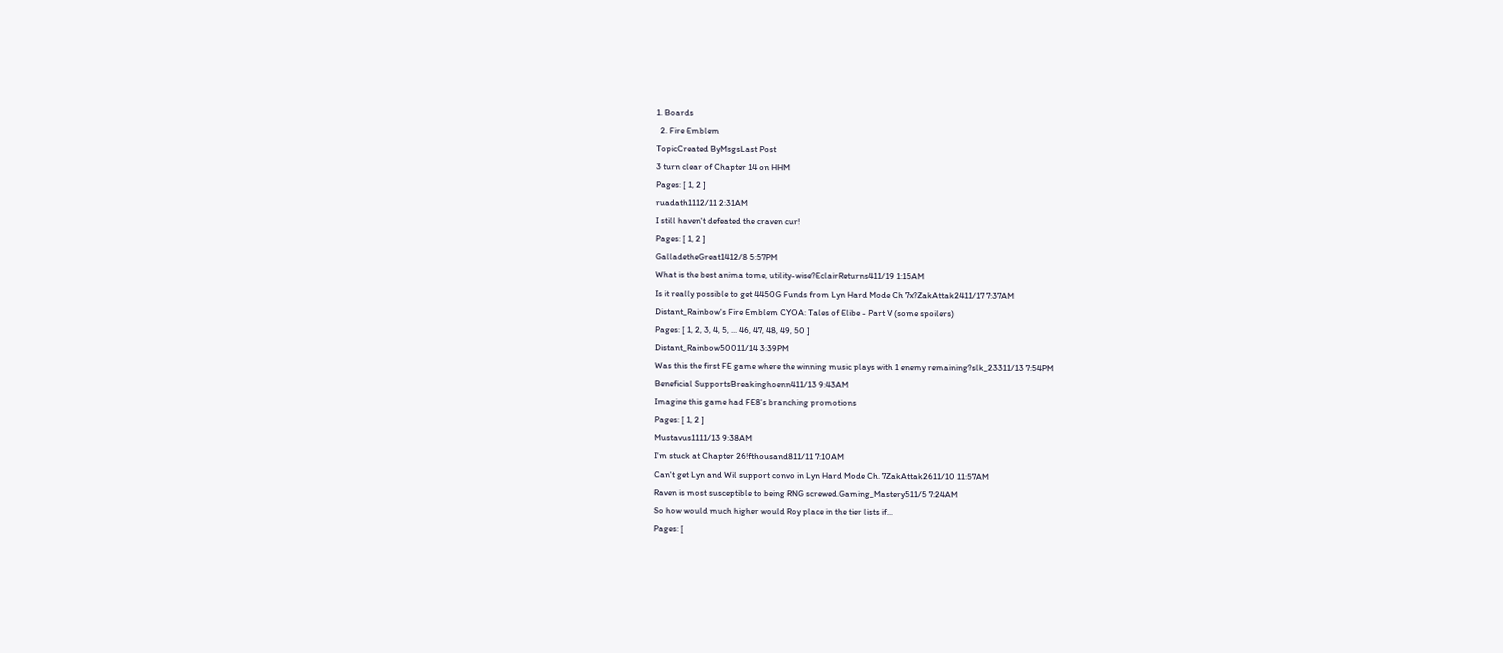1. Boards
  2. Fire Emblem
TopicCreated ByMsgsLast Post
3 turn clear of Chapter 14 on HHM
Pages: [ 1, 2 ]
ruadath1112/11 2:31AM
I still haven't defeated the craven cur!
Pages: [ 1, 2 ]
GalladetheGreat1412/8 5:57PM
What is the best anima tome, utility-wise?EclairReturns411/19 1:15AM
Is it really possible to get 4450G Funds from Lyn Hard Mode Ch 7x?ZakAttak2411/17 7:37AM
Distant_Rainbow's Fire Emblem CYOA: Tales of Elibe - Part V (some spoilers)
Pages: [ 1, 2, 3, 4, 5, ... 46, 47, 48, 49, 50 ]
Distant_Rainbow50011/14 3:39PM
Was this the first FE game where the winning music plays with 1 enemy remaining?slk_23311/13 7:54PM
Beneficial SupportsBreakinghoenn411/13 9:43AM
Imagine this game had FE8's branching promotions
Pages: [ 1, 2 ]
Mustavus1111/13 9:38AM
I'm stuck at Chapter 26!fthousand811/11 7:10AM
Can't get Lyn and Wil support convo in Lyn Hard Mode Ch. 7ZakAttak2611/10 11:57AM
Raven is most susceptible to being RNG screwed.Gaming_Mastery511/5 7:24AM
So how would much higher would Roy place in the tier lists if...
Pages: [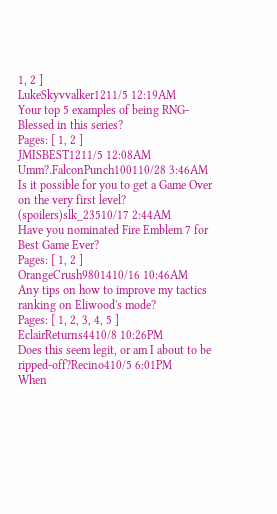1, 2 ]
LukeSkyvvalker1211/5 12:19AM
Your top 5 examples of being RNG-Blessed in this series?
Pages: [ 1, 2 ]
JMISBEST1211/5 12:08AM
Umm?.FalconPunch100110/28 3:46AM
Is it possible for you to get a Game Over on the very first level? (spoilers)slk_23510/17 2:44AM
Have you nominated Fire Emblem 7 for Best Game Ever?
Pages: [ 1, 2 ]
OrangeCrush9801410/16 10:46AM
Any tips on how to improve my tactics ranking on Eliwood's mode?
Pages: [ 1, 2, 3, 4, 5 ]
EclairReturns4410/8 10:26PM
Does this seem legit, or am I about to be ripped-off?Recino410/5 6:01PM
When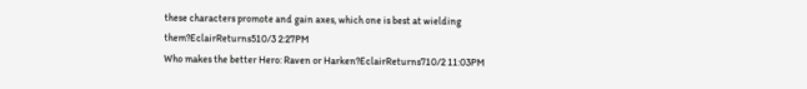these characters promote and gain axes, which one is best at wielding them?EclairReturns510/3 2:27PM
Who makes the better Hero: Raven or Harken?EclairReturns710/2 11:03PM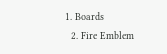1. Boards
  2. Fire Emblem